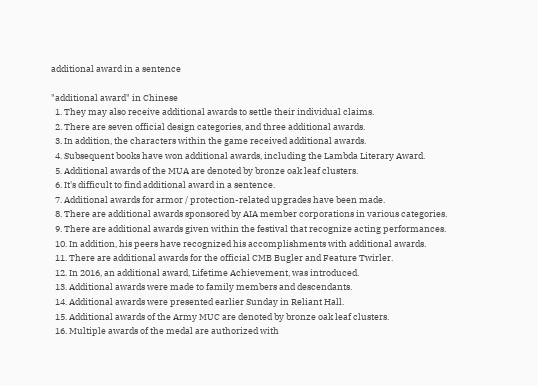additional award in a sentence

"additional award" in Chinese
  1. They may also receive additional awards to settle their individual claims.
  2. There are seven official design categories, and three additional awards.
  3. In addition, the characters within the game received additional awards.
  4. Subsequent books have won additional awards, including the Lambda Literary Award.
  5. Additional awards of the MUA are denoted by bronze oak leaf clusters.
  6. It's difficult to find additional award in a sentence.
  7. Additional awards for armor / protection-related upgrades have been made.
  8. There are additional awards sponsored by AIA member corporations in various categories.
  9. There are additional awards given within the festival that recognize acting performances.
  10. In addition, his peers have recognized his accomplishments with additional awards.
  11. There are additional awards for the official CMB Bugler and Feature Twirler.
  12. In 2016, an additional award, Lifetime Achievement, was introduced.
  13. Additional awards were made to family members and descendants.
  14. Additional awards were presented earlier Sunday in Reliant Hall.
  15. Additional awards of the Army MUC are denoted by bronze oak leaf clusters.
  16. Multiple awards of the medal are authorized with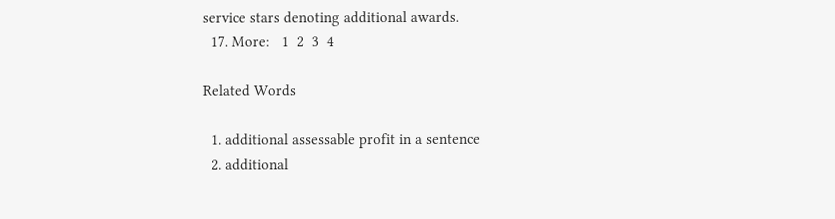service stars denoting additional awards.
  17. More:   1  2  3  4

Related Words

  1. additional assessable profit in a sentence
  2. additional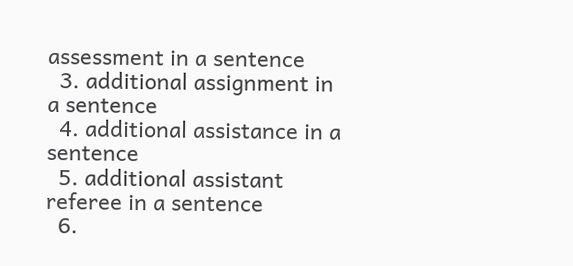assessment in a sentence
  3. additional assignment in a sentence
  4. additional assistance in a sentence
  5. additional assistant referee in a sentence
  6.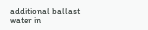additional ballast water in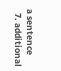a sentence
  7. additional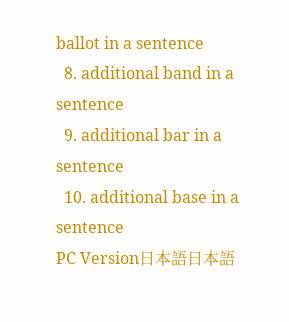ballot in a sentence
  8. additional band in a sentence
  9. additional bar in a sentence
  10. additional base in a sentence
PC Version日本語日本語